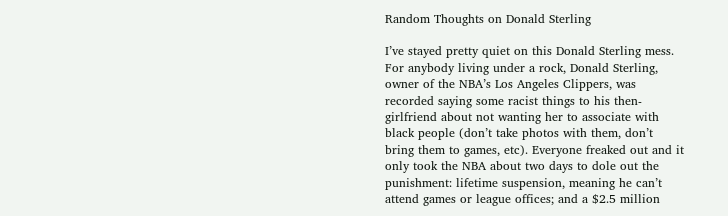Random Thoughts on Donald Sterling

I’ve stayed pretty quiet on this Donald Sterling mess. For anybody living under a rock, Donald Sterling, owner of the NBA’s Los Angeles Clippers, was recorded saying some racist things to his then-girlfriend about not wanting her to associate with black people (don’t take photos with them, don’t bring them to games, etc). Everyone freaked out and it only took the NBA about two days to dole out the punishment: lifetime suspension, meaning he can’t attend games or league offices; and a $2.5 million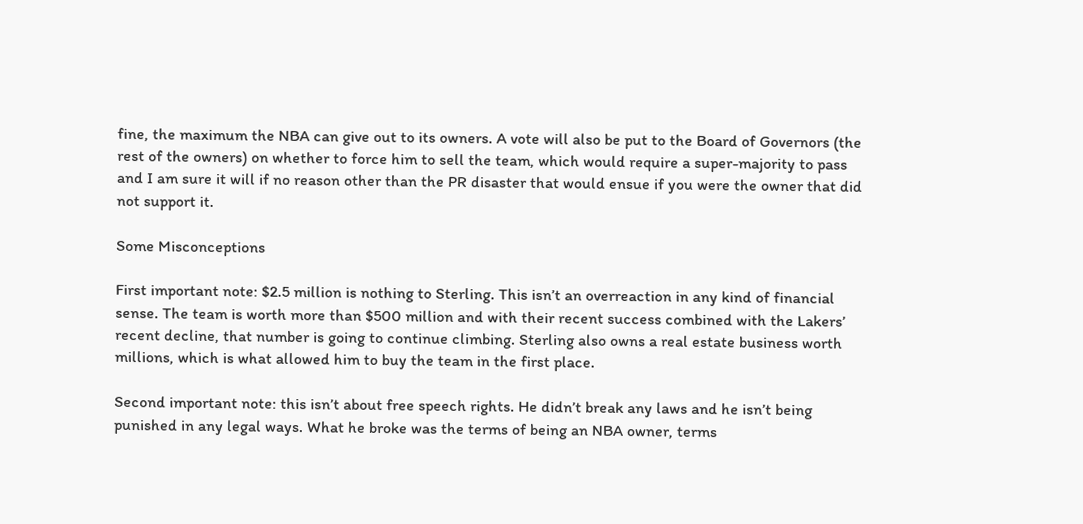fine, the maximum the NBA can give out to its owners. A vote will also be put to the Board of Governors (the rest of the owners) on whether to force him to sell the team, which would require a super-majority to pass and I am sure it will if no reason other than the PR disaster that would ensue if you were the owner that did not support it.

Some Misconceptions

First important note: $2.5 million is nothing to Sterling. This isn’t an overreaction in any kind of financial sense. The team is worth more than $500 million and with their recent success combined with the Lakers’ recent decline, that number is going to continue climbing. Sterling also owns a real estate business worth millions, which is what allowed him to buy the team in the first place.

Second important note: this isn’t about free speech rights. He didn’t break any laws and he isn’t being punished in any legal ways. What he broke was the terms of being an NBA owner, terms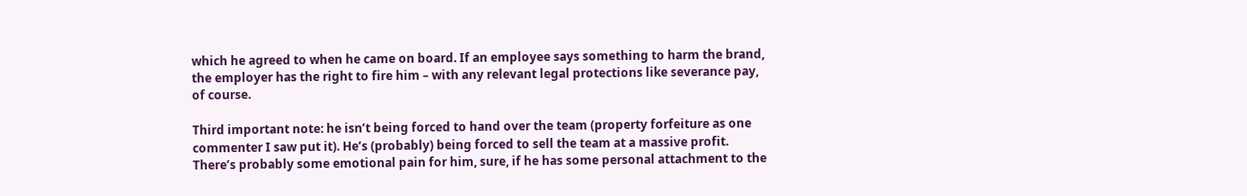which he agreed to when he came on board. If an employee says something to harm the brand, the employer has the right to fire him – with any relevant legal protections like severance pay, of course.

Third important note: he isn’t being forced to hand over the team (property forfeiture as one commenter I saw put it). He’s (probably) being forced to sell the team at a massive profit. There’s probably some emotional pain for him, sure, if he has some personal attachment to the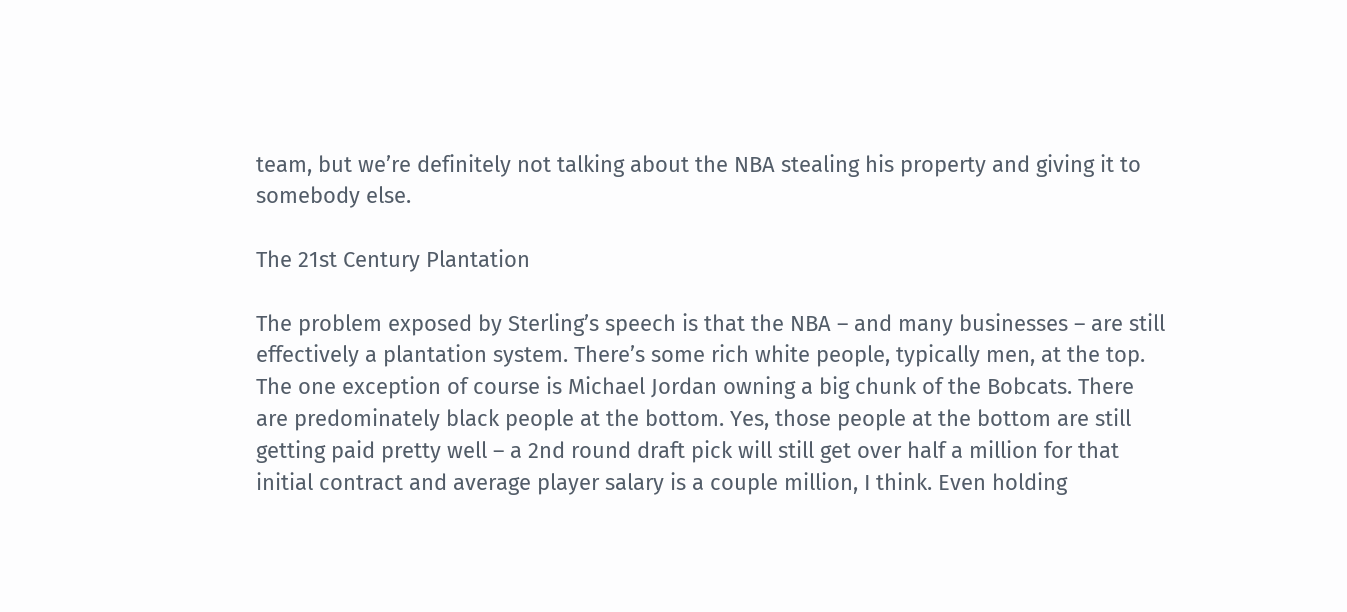team, but we’re definitely not talking about the NBA stealing his property and giving it to somebody else.

The 21st Century Plantation

The problem exposed by Sterling’s speech is that the NBA – and many businesses – are still effectively a plantation system. There’s some rich white people, typically men, at the top. The one exception of course is Michael Jordan owning a big chunk of the Bobcats. There are predominately black people at the bottom. Yes, those people at the bottom are still getting paid pretty well – a 2nd round draft pick will still get over half a million for that initial contract and average player salary is a couple million, I think. Even holding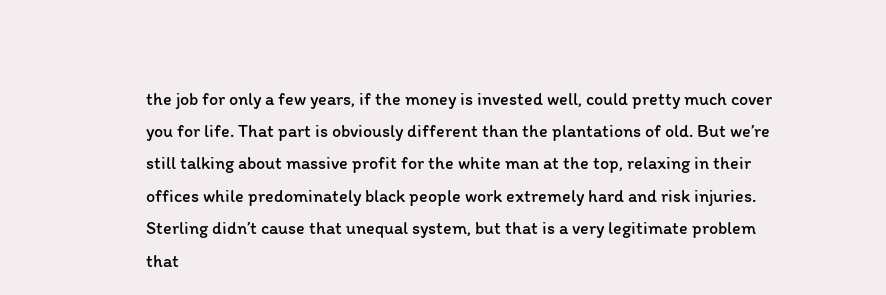the job for only a few years, if the money is invested well, could pretty much cover you for life. That part is obviously different than the plantations of old. But we’re still talking about massive profit for the white man at the top, relaxing in their offices while predominately black people work extremely hard and risk injuries. Sterling didn’t cause that unequal system, but that is a very legitimate problem that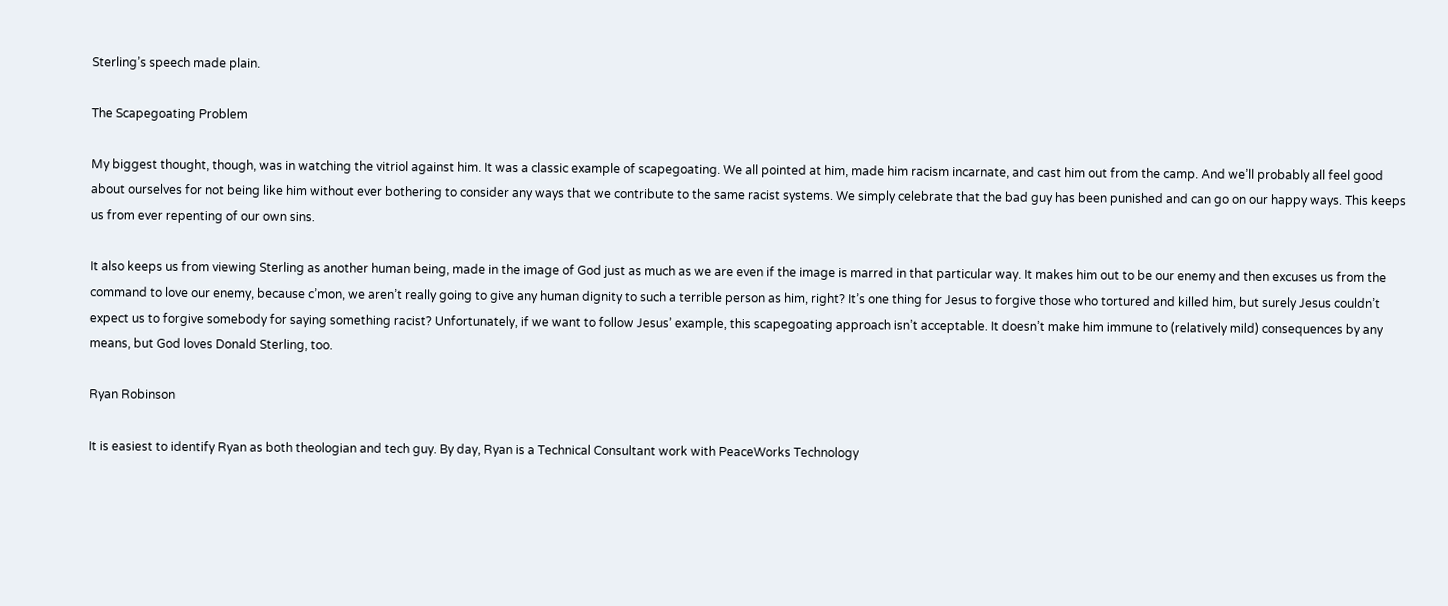Sterling’s speech made plain.

The Scapegoating Problem

My biggest thought, though, was in watching the vitriol against him. It was a classic example of scapegoating. We all pointed at him, made him racism incarnate, and cast him out from the camp. And we’ll probably all feel good about ourselves for not being like him without ever bothering to consider any ways that we contribute to the same racist systems. We simply celebrate that the bad guy has been punished and can go on our happy ways. This keeps us from ever repenting of our own sins.

It also keeps us from viewing Sterling as another human being, made in the image of God just as much as we are even if the image is marred in that particular way. It makes him out to be our enemy and then excuses us from the command to love our enemy, because c’mon, we aren’t really going to give any human dignity to such a terrible person as him, right? It’s one thing for Jesus to forgive those who tortured and killed him, but surely Jesus couldn’t expect us to forgive somebody for saying something racist? Unfortunately, if we want to follow Jesus’ example, this scapegoating approach isn’t acceptable. It doesn’t make him immune to (relatively mild) consequences by any means, but God loves Donald Sterling, too.

Ryan Robinson

It is easiest to identify Ryan as both theologian and tech guy. By day, Ryan is a Technical Consultant work with PeaceWorks Technology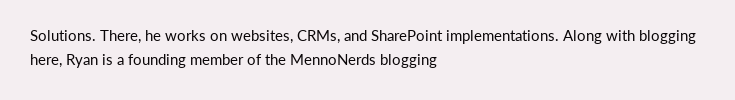Solutions. There, he works on websites, CRMs, and SharePoint implementations. Along with blogging here, Ryan is a founding member of the MennoNerds blogging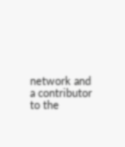network and a contributor to the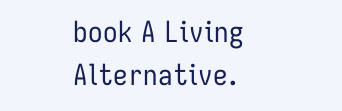book A Living Alternative.